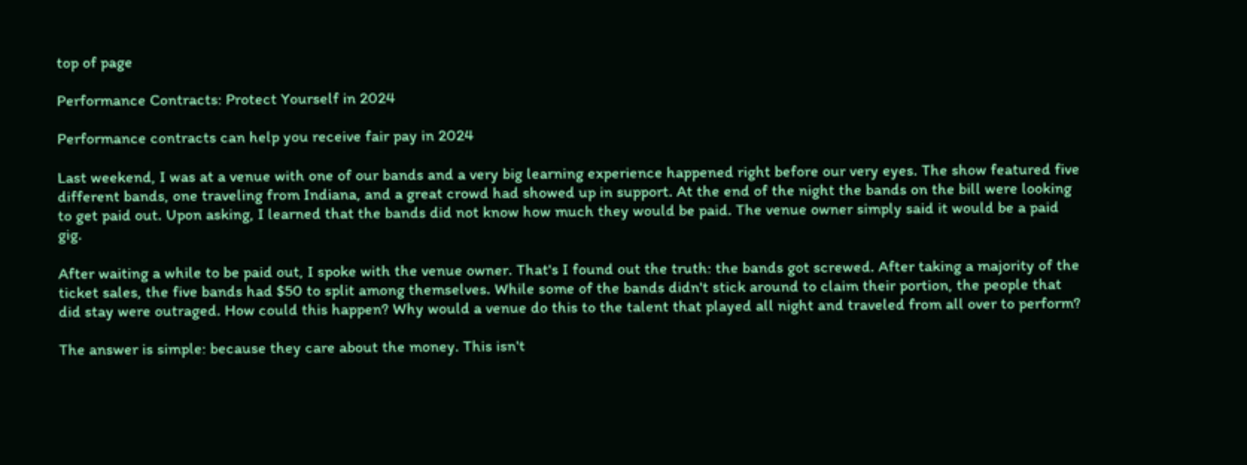top of page

Performance Contracts: Protect Yourself in 2024

Performance contracts can help you receive fair pay in 2024

Last weekend, I was at a venue with one of our bands and a very big learning experience happened right before our very eyes. The show featured five different bands, one traveling from Indiana, and a great crowd had showed up in support. At the end of the night the bands on the bill were looking to get paid out. Upon asking, I learned that the bands did not know how much they would be paid. The venue owner simply said it would be a paid gig.

After waiting a while to be paid out, I spoke with the venue owner. That's I found out the truth: the bands got screwed. After taking a majority of the ticket sales, the five bands had $50 to split among themselves. While some of the bands didn't stick around to claim their portion, the people that did stay were outraged. How could this happen? Why would a venue do this to the talent that played all night and traveled from all over to perform?

The answer is simple: because they care about the money. This isn't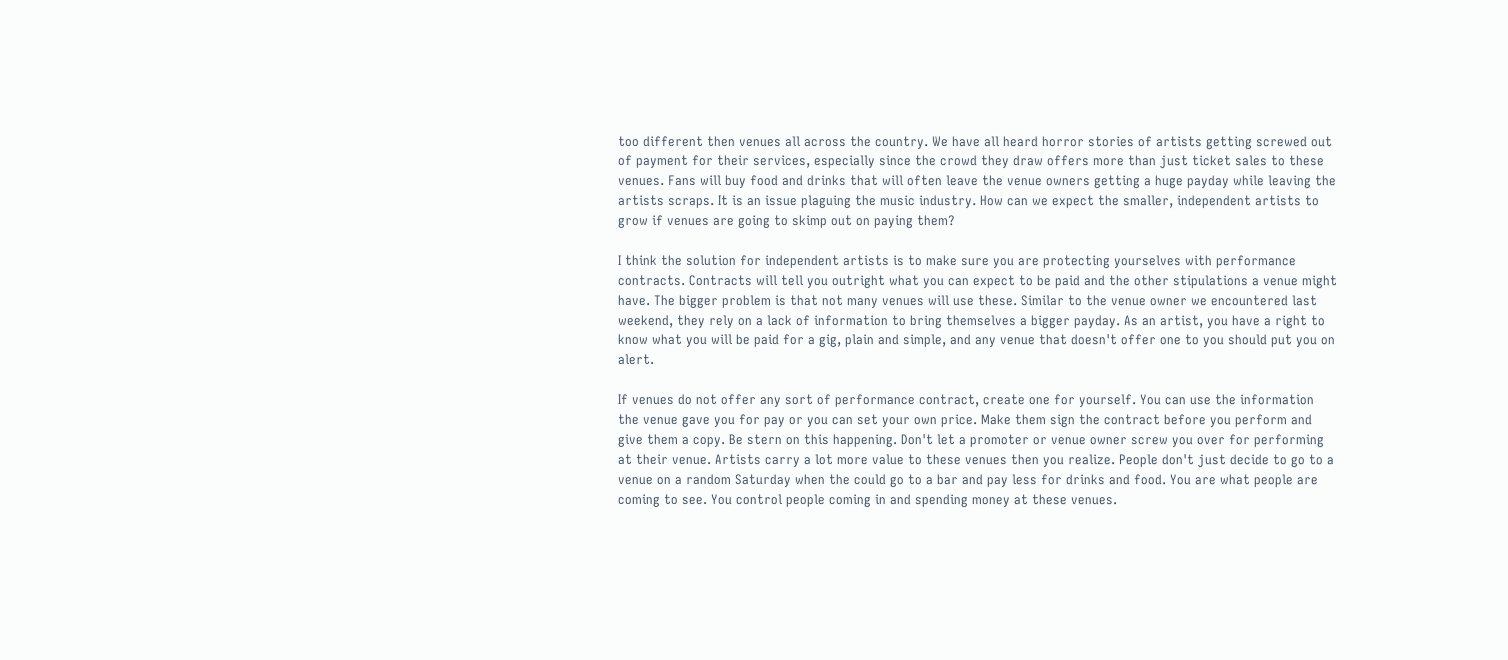too different then venues all across the country. We have all heard horror stories of artists getting screwed out of payment for their services, especially since the crowd they draw offers more than just ticket sales to these venues. Fans will buy food and drinks that will often leave the venue owners getting a huge payday while leaving the artists scraps. It is an issue plaguing the music industry. How can we expect the smaller, independent artists to grow if venues are going to skimp out on paying them?

I think the solution for independent artists is to make sure you are protecting yourselves with performance contracts. Contracts will tell you outright what you can expect to be paid and the other stipulations a venue might have. The bigger problem is that not many venues will use these. Similar to the venue owner we encountered last weekend, they rely on a lack of information to bring themselves a bigger payday. As an artist, you have a right to know what you will be paid for a gig, plain and simple, and any venue that doesn't offer one to you should put you on alert.

If venues do not offer any sort of performance contract, create one for yourself. You can use the information the venue gave you for pay or you can set your own price. Make them sign the contract before you perform and give them a copy. Be stern on this happening. Don't let a promoter or venue owner screw you over for performing at their venue. Artists carry a lot more value to these venues then you realize. People don't just decide to go to a venue on a random Saturday when the could go to a bar and pay less for drinks and food. You are what people are coming to see. You control people coming in and spending money at these venues.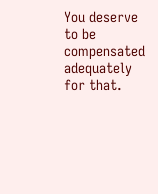You deserve to be compensated adequately for that.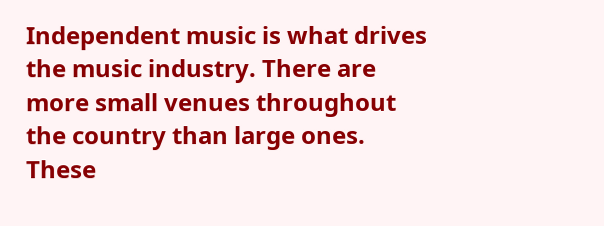Independent music is what drives the music industry. There are more small venues throughout the country than large ones. These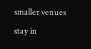smaller venues stay in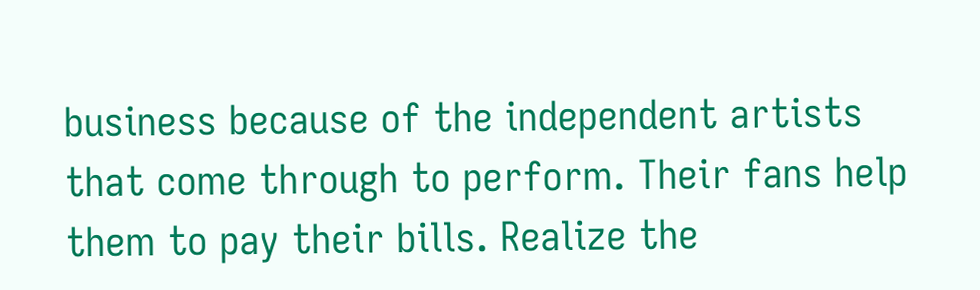business because of the independent artists that come through to perform. Their fans help them to pay their bills. Realize the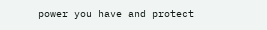power you have and protect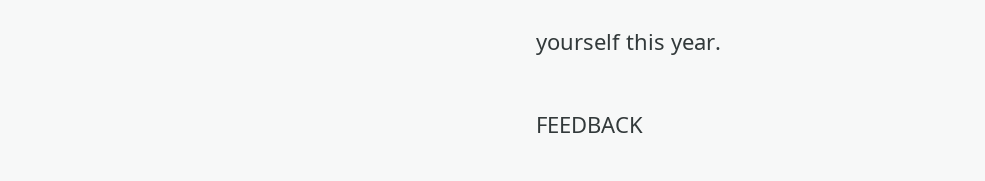yourself this year.

FEEDBACK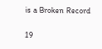is a Broken Record

19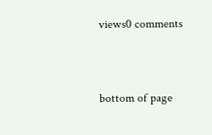views0 comments


bottom of page